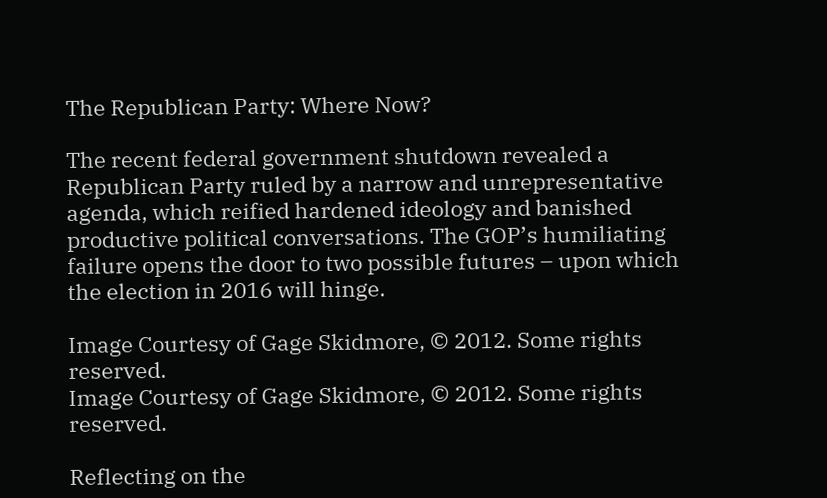The Republican Party: Where Now?

The recent federal government shutdown revealed a Republican Party ruled by a narrow and unrepresentative agenda, which reified hardened ideology and banished productive political conversations. The GOP’s humiliating failure opens the door to two possible futures – upon which the election in 2016 will hinge.

Image Courtesy of Gage Skidmore, © 2012. Some rights reserved.
Image Courtesy of Gage Skidmore, © 2012. Some rights reserved.

Reflecting on the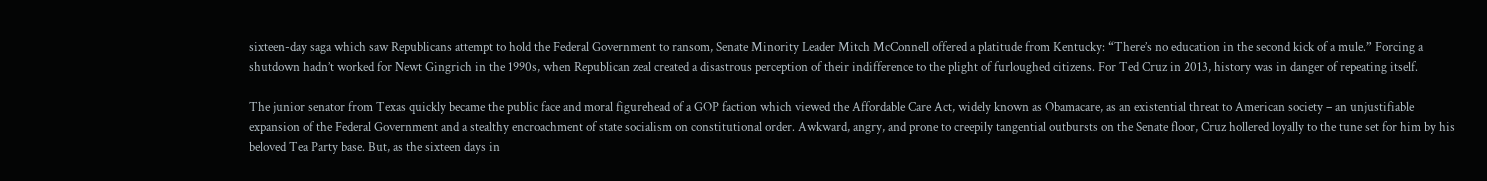sixteen-day saga which saw Republicans attempt to hold the Federal Government to ransom, Senate Minority Leader Mitch McConnell offered a platitude from Kentucky: “There’s no education in the second kick of a mule.” Forcing a shutdown hadn’t worked for Newt Gingrich in the 1990s, when Republican zeal created a disastrous perception of their indifference to the plight of furloughed citizens. For Ted Cruz in 2013, history was in danger of repeating itself.

The junior senator from Texas quickly became the public face and moral figurehead of a GOP faction which viewed the Affordable Care Act, widely known as Obamacare, as an existential threat to American society – an unjustifiable expansion of the Federal Government and a stealthy encroachment of state socialism on constitutional order. Awkward, angry, and prone to creepily tangential outbursts on the Senate floor, Cruz hollered loyally to the tune set for him by his beloved Tea Party base. But, as the sixteen days in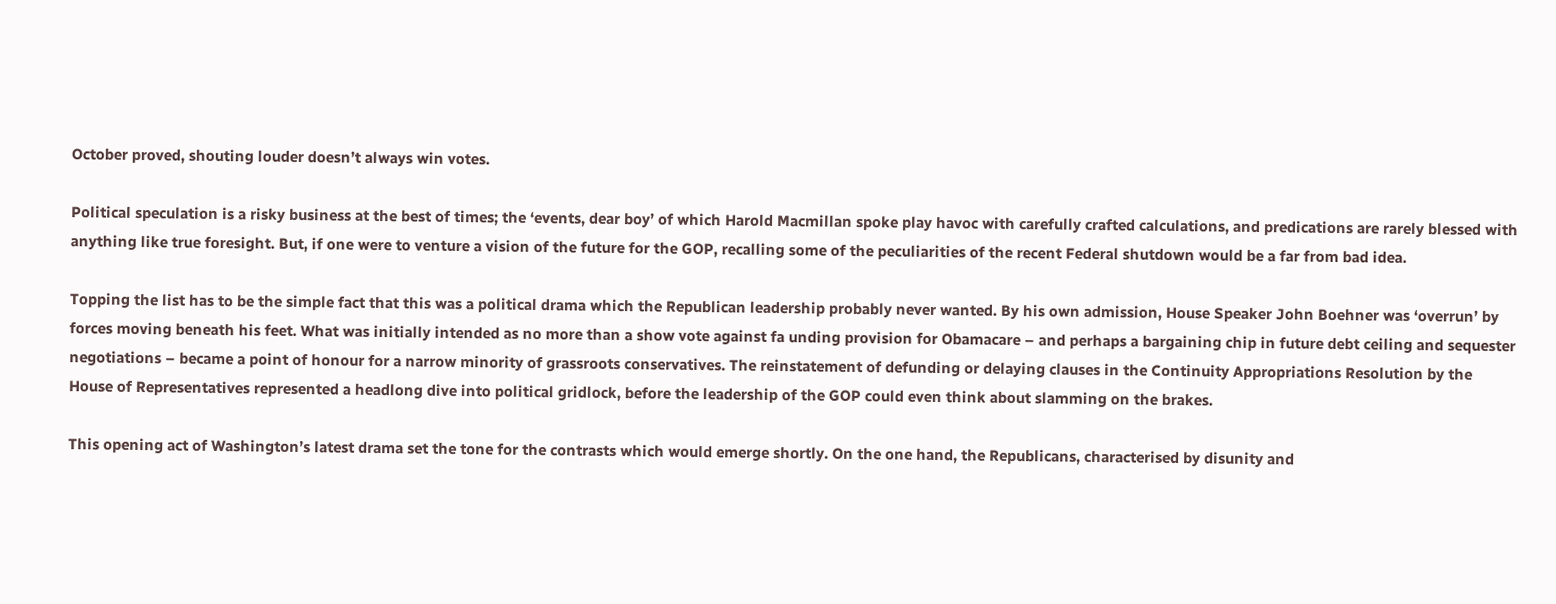October proved, shouting louder doesn’t always win votes.

Political speculation is a risky business at the best of times; the ‘events, dear boy’ of which Harold Macmillan spoke play havoc with carefully crafted calculations, and predications are rarely blessed with anything like true foresight. But, if one were to venture a vision of the future for the GOP, recalling some of the peculiarities of the recent Federal shutdown would be a far from bad idea.

Topping the list has to be the simple fact that this was a political drama which the Republican leadership probably never wanted. By his own admission, House Speaker John Boehner was ‘overrun’ by forces moving beneath his feet. What was initially intended as no more than a show vote against fa unding provision for Obamacare – and perhaps a bargaining chip in future debt ceiling and sequester negotiations – became a point of honour for a narrow minority of grassroots conservatives. The reinstatement of defunding or delaying clauses in the Continuity Appropriations Resolution by the House of Representatives represented a headlong dive into political gridlock, before the leadership of the GOP could even think about slamming on the brakes.

This opening act of Washington’s latest drama set the tone for the contrasts which would emerge shortly. On the one hand, the Republicans, characterised by disunity and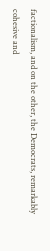factionalism, and on the other, the Democrats, remarkably cohesive and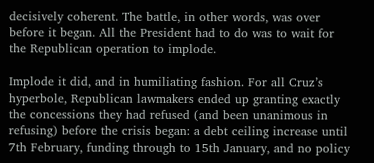decisively coherent. The battle, in other words, was over before it began. All the President had to do was to wait for the Republican operation to implode.

Implode it did, and in humiliating fashion. For all Cruz’s hyperbole, Republican lawmakers ended up granting exactly the concessions they had refused (and been unanimous in refusing) before the crisis began: a debt ceiling increase until 7th February, funding through to 15th January, and no policy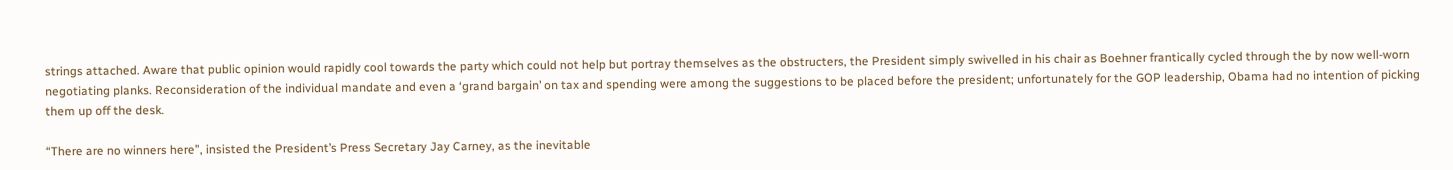strings attached. Aware that public opinion would rapidly cool towards the party which could not help but portray themselves as the obstructers, the President simply swivelled in his chair as Boehner frantically cycled through the by now well-worn negotiating planks. Reconsideration of the individual mandate and even a ‘grand bargain’ on tax and spending were among the suggestions to be placed before the president; unfortunately for the GOP leadership, Obama had no intention of picking them up off the desk.

“There are no winners here”, insisted the President’s Press Secretary Jay Carney, as the inevitable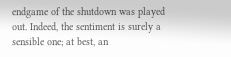endgame of the shutdown was played out. Indeed, the sentiment is surely a sensible one; at best, an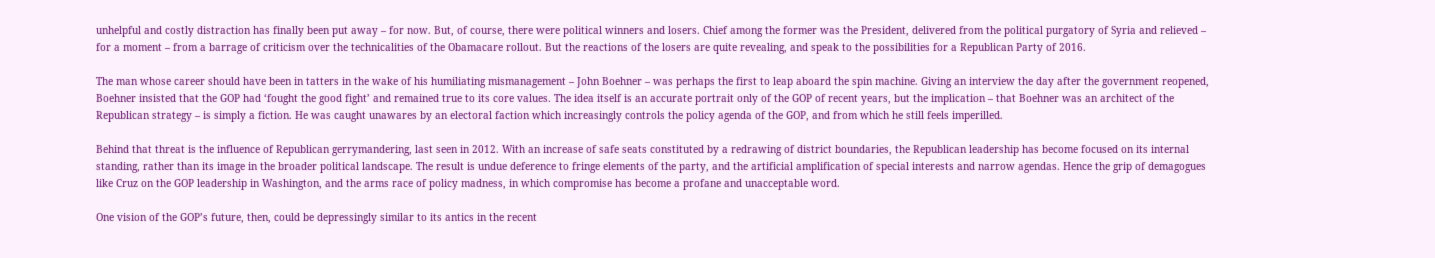unhelpful and costly distraction has finally been put away – for now. But, of course, there were political winners and losers. Chief among the former was the President, delivered from the political purgatory of Syria and relieved – for a moment – from a barrage of criticism over the technicalities of the Obamacare rollout. But the reactions of the losers are quite revealing, and speak to the possibilities for a Republican Party of 2016.

The man whose career should have been in tatters in the wake of his humiliating mismanagement – John Boehner – was perhaps the first to leap aboard the spin machine. Giving an interview the day after the government reopened, Boehner insisted that the GOP had ‘fought the good fight’ and remained true to its core values. The idea itself is an accurate portrait only of the GOP of recent years, but the implication – that Boehner was an architect of the Republican strategy – is simply a fiction. He was caught unawares by an electoral faction which increasingly controls the policy agenda of the GOP, and from which he still feels imperilled.

Behind that threat is the influence of Republican gerrymandering, last seen in 2012. With an increase of safe seats constituted by a redrawing of district boundaries, the Republican leadership has become focused on its internal standing, rather than its image in the broader political landscape. The result is undue deference to fringe elements of the party, and the artificial amplification of special interests and narrow agendas. Hence the grip of demagogues like Cruz on the GOP leadership in Washington, and the arms race of policy madness, in which compromise has become a profane and unacceptable word.

One vision of the GOP’s future, then, could be depressingly similar to its antics in the recent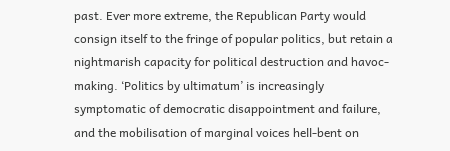past. Ever more extreme, the Republican Party would consign itself to the fringe of popular politics, but retain a nightmarish capacity for political destruction and havoc-making. ‘Politics by ultimatum’ is increasingly symptomatic of democratic disappointment and failure, and the mobilisation of marginal voices hell-bent on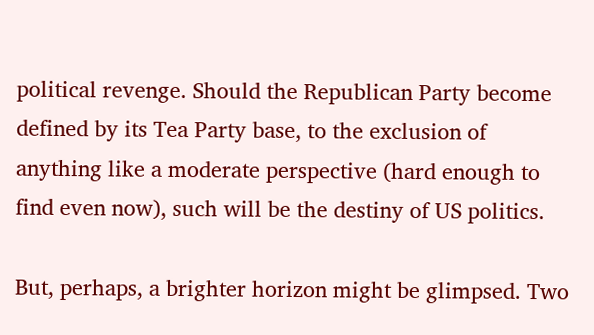political revenge. Should the Republican Party become defined by its Tea Party base, to the exclusion of anything like a moderate perspective (hard enough to find even now), such will be the destiny of US politics.

But, perhaps, a brighter horizon might be glimpsed. Two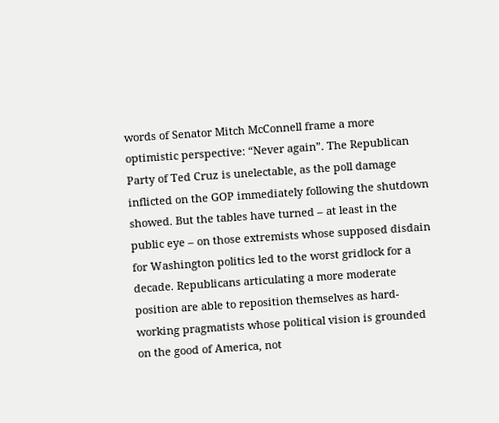words of Senator Mitch McConnell frame a more optimistic perspective: “Never again”. The Republican Party of Ted Cruz is unelectable, as the poll damage inflicted on the GOP immediately following the shutdown showed. But the tables have turned – at least in the public eye – on those extremists whose supposed disdain for Washington politics led to the worst gridlock for a decade. Republicans articulating a more moderate position are able to reposition themselves as hard-working pragmatists whose political vision is grounded on the good of America, not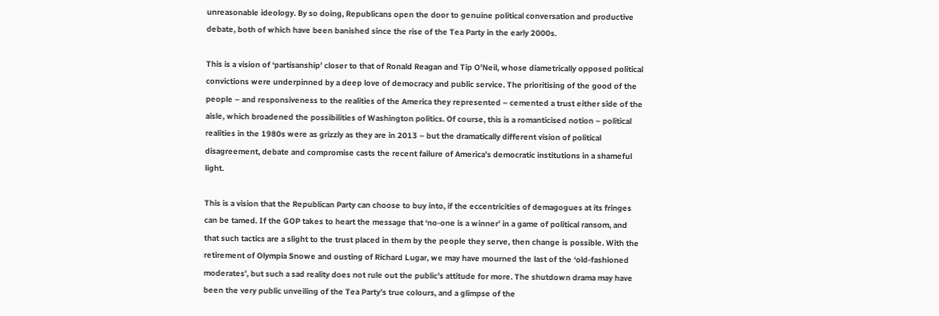unreasonable ideology. By so doing, Republicans open the door to genuine political conversation and productive debate, both of which have been banished since the rise of the Tea Party in the early 2000s.

This is a vision of ‘partisanship’ closer to that of Ronald Reagan and Tip O’Neil, whose diametrically opposed political convictions were underpinned by a deep love of democracy and public service. The prioritising of the good of the people – and responsiveness to the realities of the America they represented – cemented a trust either side of the aisle, which broadened the possibilities of Washington politics. Of course, this is a romanticised notion – political realities in the 1980s were as grizzly as they are in 2013 – but the dramatically different vision of political disagreement, debate and compromise casts the recent failure of America’s democratic institutions in a shameful light.

This is a vision that the Republican Party can choose to buy into, if the eccentricities of demagogues at its fringes can be tamed. If the GOP takes to heart the message that ‘no-one is a winner’ in a game of political ransom, and that such tactics are a slight to the trust placed in them by the people they serve, then change is possible. With the retirement of Olympia Snowe and ousting of Richard Lugar, we may have mourned the last of the ‘old-fashioned moderates’, but such a sad reality does not rule out the public’s attitude for more. The shutdown drama may have been the very public unveiling of the Tea Party’s true colours, and a glimpse of the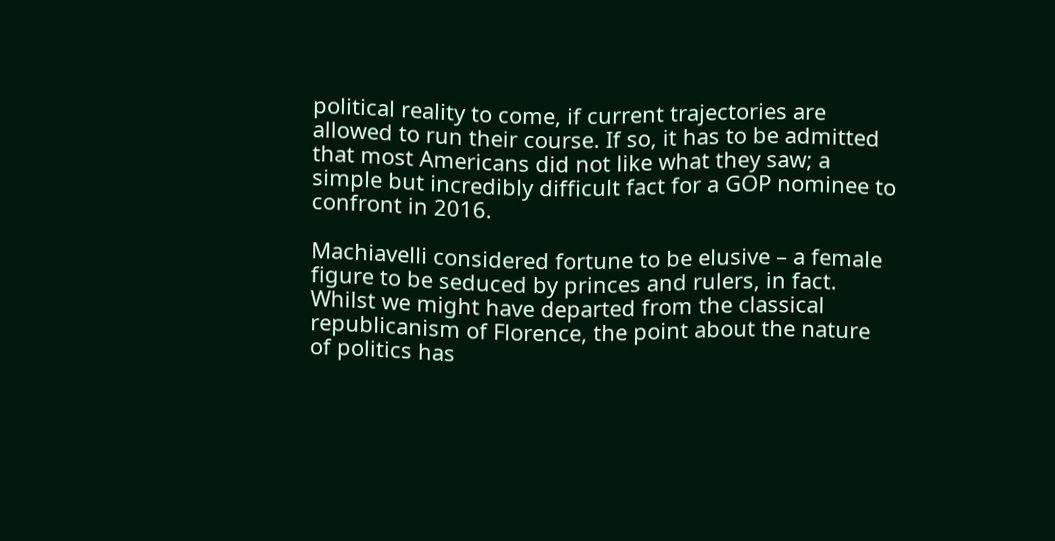political reality to come, if current trajectories are allowed to run their course. If so, it has to be admitted that most Americans did not like what they saw; a simple but incredibly difficult fact for a GOP nominee to confront in 2016.

Machiavelli considered fortune to be elusive – a female figure to be seduced by princes and rulers, in fact. Whilst we might have departed from the classical republicanism of Florence, the point about the nature of politics has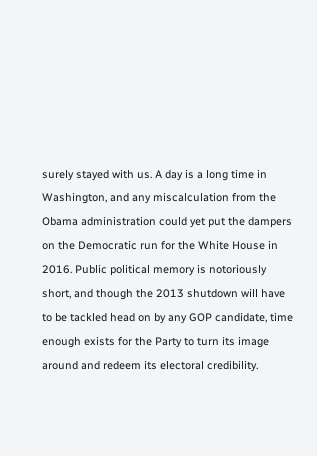surely stayed with us. A day is a long time in Washington, and any miscalculation from the Obama administration could yet put the dampers on the Democratic run for the White House in 2016. Public political memory is notoriously short, and though the 2013 shutdown will have to be tackled head on by any GOP candidate, time enough exists for the Party to turn its image around and redeem its electoral credibility.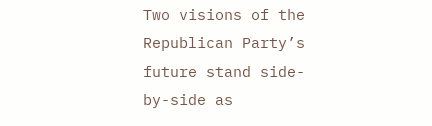Two visions of the Republican Party’s future stand side-by-side as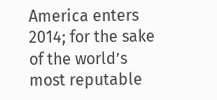America enters 2014; for the sake of the world’s most reputable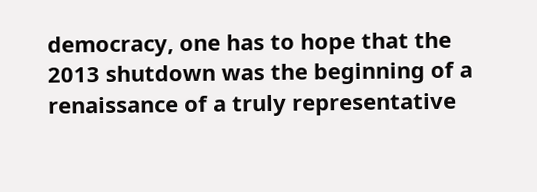democracy, one has to hope that the 2013 shutdown was the beginning of a renaissance of a truly representative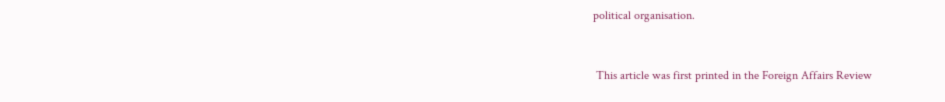political organisation.


 This article was first printed in the Foreign Affairs Review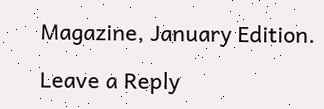Magazine, January Edition.

Leave a Reply